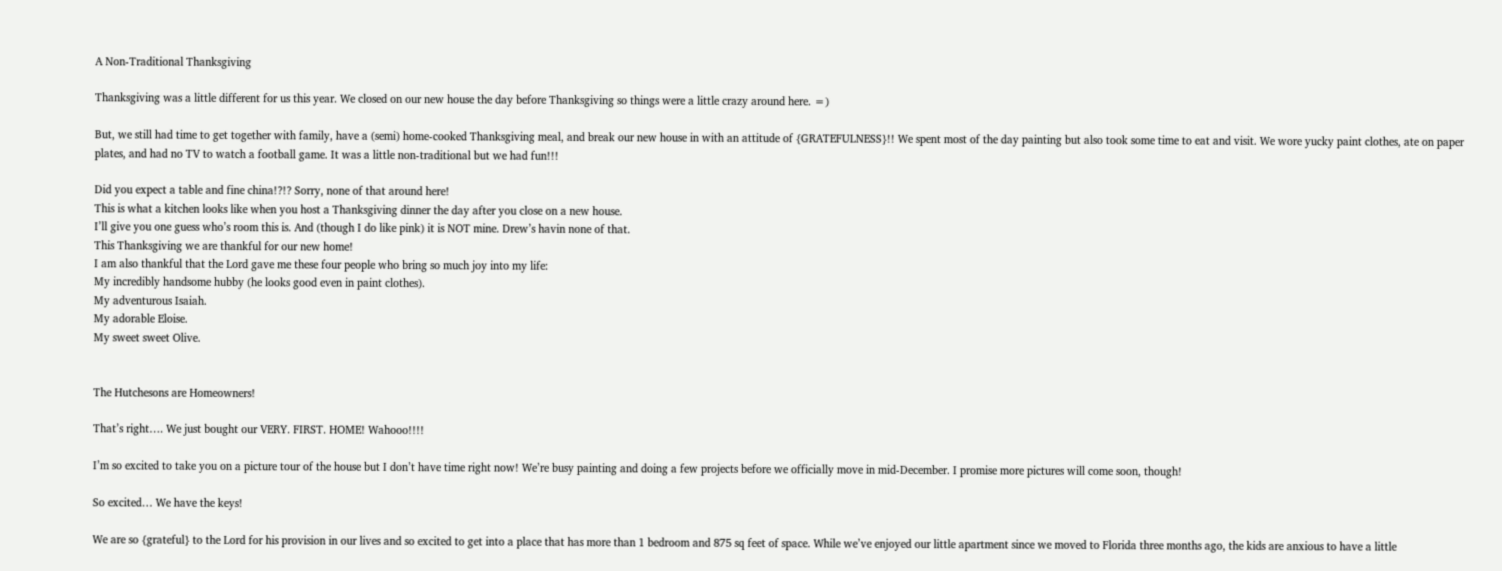A Non-Traditional Thanksgiving

Thanksgiving was a little different for us this year. We closed on our new house the day before Thanksgiving so things were a little crazy around here. =)

But, we still had time to get together with family, have a (semi) home-cooked Thanksgiving meal, and break our new house in with an attitude of {GRATEFULNESS}!! We spent most of the day painting but also took some time to eat and visit. We wore yucky paint clothes, ate on paper plates, and had no TV to watch a football game. It was a little non-traditional but we had fun!!!

Did you expect a table and fine china!?!? Sorry, none of that around here!
This is what a kitchen looks like when you host a Thanksgiving dinner the day after you close on a new house.
I’ll give you one guess who’s room this is. And (though I do like pink) it is NOT mine. Drew’s havin none of that.
This Thanksgiving we are thankful for our new home!
I am also thankful that the Lord gave me these four people who bring so much joy into my life:
My incredibly handsome hubby (he looks good even in paint clothes).
My adventurous Isaiah.
My adorable Eloise.
My sweet sweet Olive.


The Hutchesons are Homeowners!

That’s right…. We just bought our VERY. FIRST. HOME! Wahooo!!!!

I’m so excited to take you on a picture tour of the house but I don’t have time right now! We’re busy painting and doing a few projects before we officially move in mid-December. I promise more pictures will come soon, though!

So excited… We have the keys!

We are so {grateful} to the Lord for his provision in our lives and so excited to get into a place that has more than 1 bedroom and 875 sq feet of space. While we’ve enjoyed our little apartment since we moved to Florida three months ago, the kids are anxious to have a little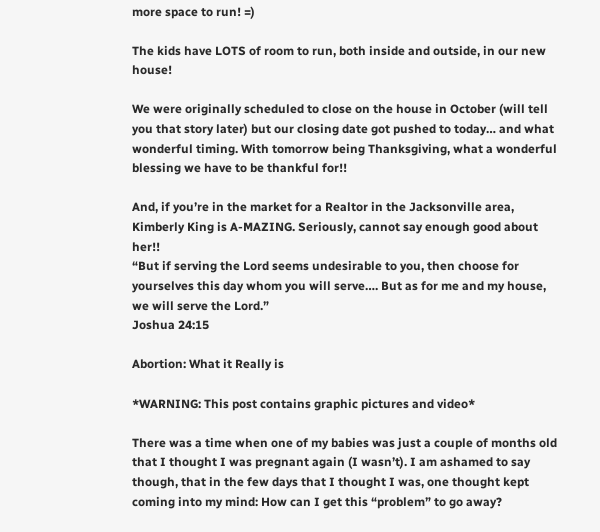more space to run! =)

The kids have LOTS of room to run, both inside and outside, in our new house!

We were originally scheduled to close on the house in October (will tell you that story later) but our closing date got pushed to today… and what wonderful timing. With tomorrow being Thanksgiving, what a wonderful blessing we have to be thankful for!!

And, if you’re in the market for a Realtor in the Jacksonville area, Kimberly King is A-MAZING. Seriously, cannot say enough good about her!!
“But if serving the Lord seems undesirable to you, then choose for yourselves this day whom you will serve…. But as for me and my house, we will serve the Lord.”
Joshua 24:15

Abortion: What it Really is

*WARNING: This post contains graphic pictures and video*

There was a time when one of my babies was just a couple of months old that I thought I was pregnant again (I wasn’t). I am ashamed to say though, that in the few days that I thought I was, one thought kept coming into my mind: How can I get this “problem” to go away?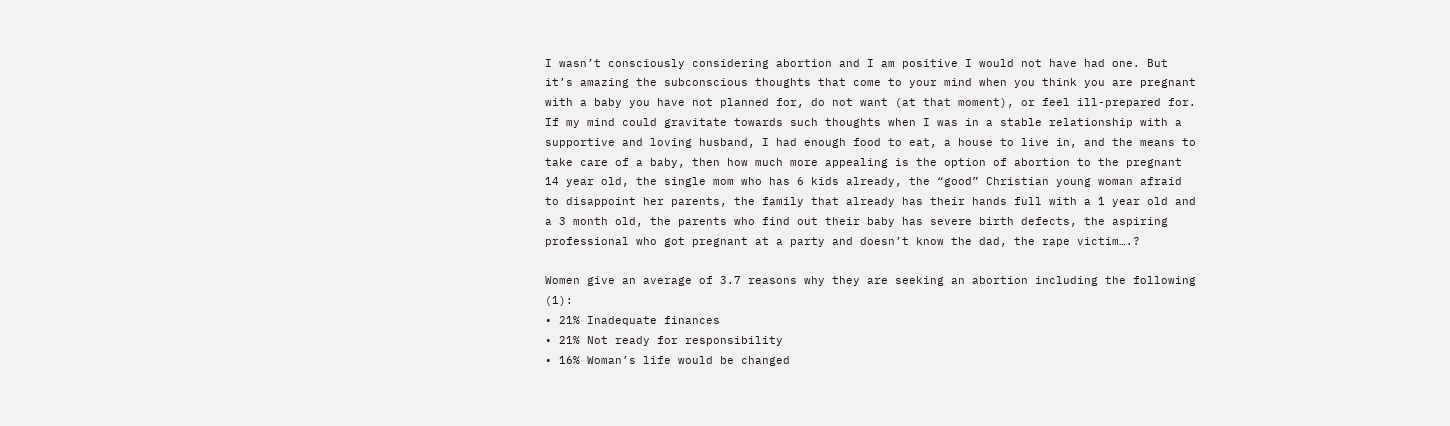I wasn’t consciously considering abortion and I am positive I would not have had one. But it’s amazing the subconscious thoughts that come to your mind when you think you are pregnant with a baby you have not planned for, do not want (at that moment), or feel ill-prepared for. If my mind could gravitate towards such thoughts when I was in a stable relationship with a supportive and loving husband, I had enough food to eat, a house to live in, and the means to take care of a baby, then how much more appealing is the option of abortion to the pregnant 14 year old, the single mom who has 6 kids already, the “good” Christian young woman afraid to disappoint her parents, the family that already has their hands full with a 1 year old and a 3 month old, the parents who find out their baby has severe birth defects, the aspiring professional who got pregnant at a party and doesn’t know the dad, the rape victim….?

Women give an average of 3.7 reasons why they are seeking an abortion including the following (1):
• 21% Inadequate finances
• 21% Not ready for responsibility
• 16% Woman’s life would be changed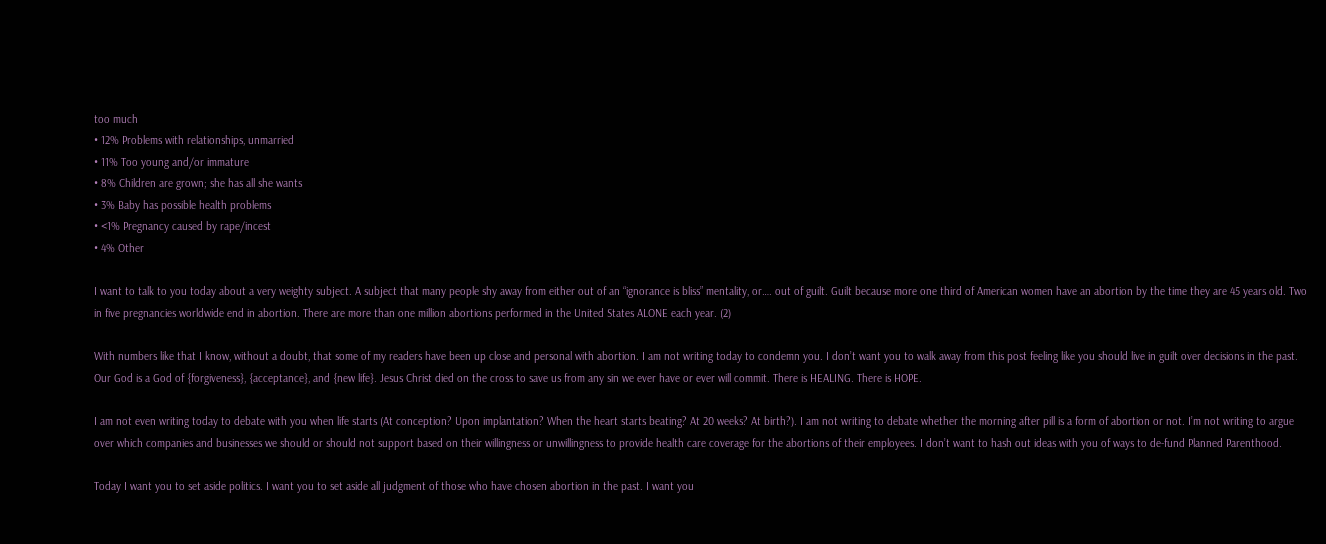too much
• 12% Problems with relationships, unmarried
• 11% Too young and/or immature
• 8% Children are grown; she has all she wants
• 3% Baby has possible health problems
• <1% Pregnancy caused by rape/incest
• 4% Other

I want to talk to you today about a very weighty subject. A subject that many people shy away from either out of an “ignorance is bliss” mentality, or…. out of guilt. Guilt because more one third of American women have an abortion by the time they are 45 years old. Two in five pregnancies worldwide end in abortion. There are more than one million abortions performed in the United States ALONE each year. (2)

With numbers like that I know, without a doubt, that some of my readers have been up close and personal with abortion. I am not writing today to condemn you. I don’t want you to walk away from this post feeling like you should live in guilt over decisions in the past. Our God is a God of {forgiveness}, {acceptance}, and {new life}. Jesus Christ died on the cross to save us from any sin we ever have or ever will commit. There is HEALING. There is HOPE.

I am not even writing today to debate with you when life starts (At conception? Upon implantation? When the heart starts beating? At 20 weeks? At birth?). I am not writing to debate whether the morning after pill is a form of abortion or not. I’m not writing to argue over which companies and businesses we should or should not support based on their willingness or unwillingness to provide health care coverage for the abortions of their employees. I don’t want to hash out ideas with you of ways to de-fund Planned Parenthood.

Today I want you to set aside politics. I want you to set aside all judgment of those who have chosen abortion in the past. I want you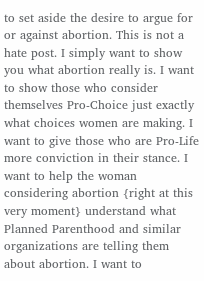to set aside the desire to argue for or against abortion. This is not a hate post. I simply want to show you what abortion really is. I want to show those who consider themselves Pro-Choice just exactly what choices women are making. I want to give those who are Pro-Life more conviction in their stance. I want to help the woman considering abortion {right at this very moment} understand what Planned Parenthood and similar organizations are telling them about abortion. I want to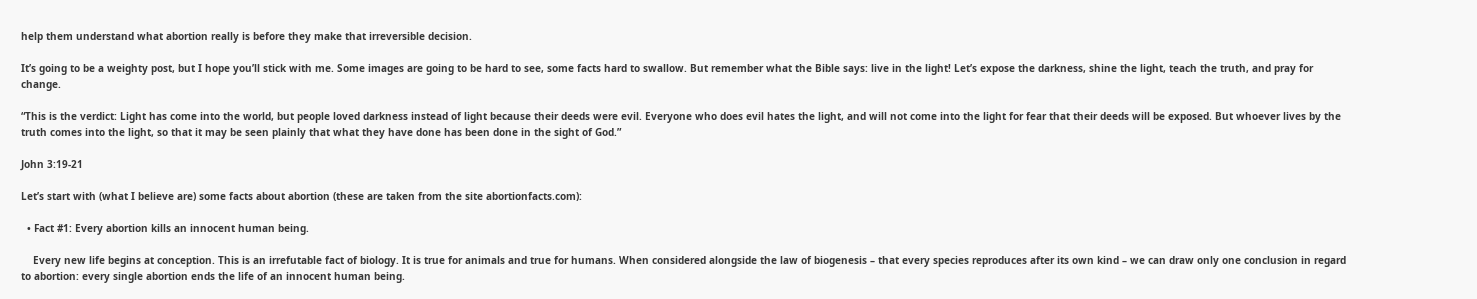help them understand what abortion really is before they make that irreversible decision.

It’s going to be a weighty post, but I hope you’ll stick with me. Some images are going to be hard to see, some facts hard to swallow. But remember what the Bible says: live in the light! Let’s expose the darkness, shine the light, teach the truth, and pray for change.

“This is the verdict: Light has come into the world, but people loved darkness instead of light because their deeds were evil. Everyone who does evil hates the light, and will not come into the light for fear that their deeds will be exposed. But whoever lives by the truth comes into the light, so that it may be seen plainly that what they have done has been done in the sight of God.”

John 3:19-21

Let’s start with (what I believe are) some facts about abortion (these are taken from the site abortionfacts.com):

  • Fact #1: Every abortion kills an innocent human being.

    Every new life begins at conception. This is an irrefutable fact of biology. It is true for animals and true for humans. When considered alongside the law of biogenesis – that every species reproduces after its own kind – we can draw only one conclusion in regard to abortion: every single abortion ends the life of an innocent human being.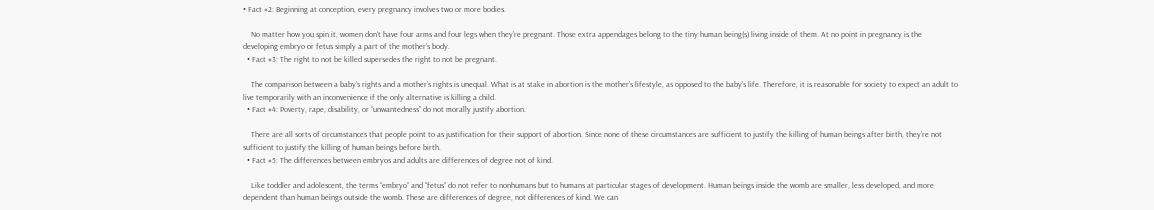• Fact #2: Beginning at conception, every pregnancy involves two or more bodies.

    No matter how you spin it, women don’t have four arms and four legs when they’re pregnant. Those extra appendages belong to the tiny human being(s) living inside of them. At no point in pregnancy is the developing embryo or fetus simply a part of the mother’s body.
  • Fact #3: The right to not be killed supersedes the right to not be pregnant.

    The comparison between a baby’s rights and a mother’s rights is unequal. What is at stake in abortion is the mother’s lifestyle, as opposed to the baby’s life. Therefore, it is reasonable for society to expect an adult to live temporarily with an inconvenience if the only alternative is killing a child.
  • Fact #4: Poverty, rape, disability, or “unwantedness” do not morally justify abortion.

    There are all sorts of circumstances that people point to as justification for their support of abortion. Since none of these circumstances are sufficient to justify the killing of human beings after birth, they’re not sufficient to justify the killing of human beings before birth.
  • Fact #5: The differences between embryos and adults are differences of degree not of kind.

    Like toddler and adolescent, the terms “embryo” and “fetus” do not refer to nonhumans but to humans at particular stages of development. Human beings inside the womb are smaller, less developed, and more dependent than human beings outside the womb. These are differences of degree, not differences of kind. We can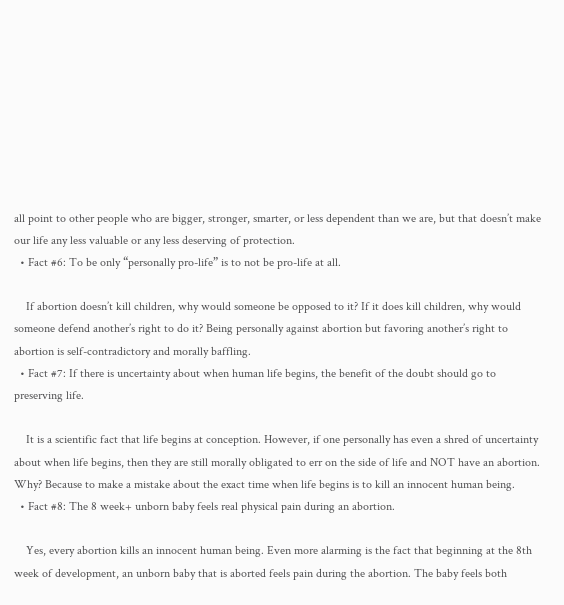all point to other people who are bigger, stronger, smarter, or less dependent than we are, but that doesn’t make our life any less valuable or any less deserving of protection.
  • Fact #6: To be only “personally pro-life” is to not be pro-life at all.

    If abortion doesn’t kill children, why would someone be opposed to it? If it does kill children, why would someone defend another’s right to do it? Being personally against abortion but favoring another’s right to abortion is self-contradictory and morally baffling.
  • Fact #7: If there is uncertainty about when human life begins, the benefit of the doubt should go to preserving life.

    It is a scientific fact that life begins at conception. However, if one personally has even a shred of uncertainty about when life begins, then they are still morally obligated to err on the side of life and NOT have an abortion. Why? Because to make a mistake about the exact time when life begins is to kill an innocent human being.
  • Fact #8: The 8 week+ unborn baby feels real physical pain during an abortion.

    Yes, every abortion kills an innocent human being. Even more alarming is the fact that beginning at the 8th week of development, an unborn baby that is aborted feels pain during the abortion. The baby feels both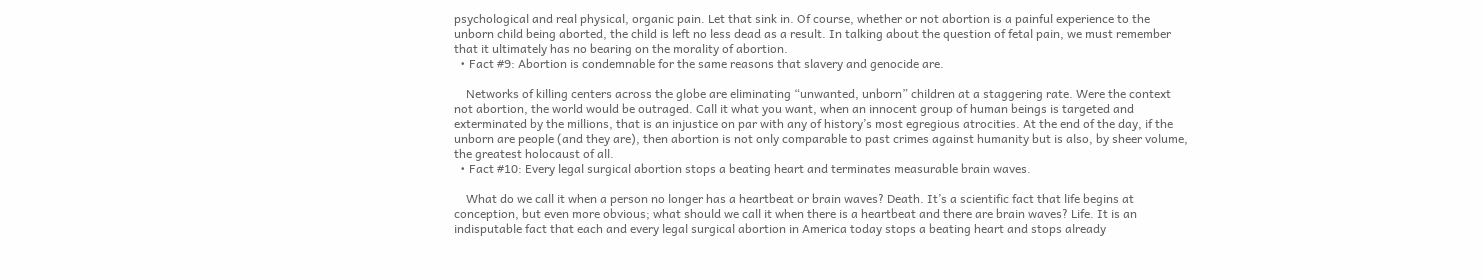psychological and real physical, organic pain. Let that sink in. Of course, whether or not abortion is a painful experience to the unborn child being aborted, the child is left no less dead as a result. In talking about the question of fetal pain, we must remember that it ultimately has no bearing on the morality of abortion.
  • Fact #9: Abortion is condemnable for the same reasons that slavery and genocide are.

    Networks of killing centers across the globe are eliminating “unwanted, unborn” children at a staggering rate. Were the context not abortion, the world would be outraged. Call it what you want, when an innocent group of human beings is targeted and exterminated by the millions, that is an injustice on par with any of history’s most egregious atrocities. At the end of the day, if the unborn are people (and they are), then abortion is not only comparable to past crimes against humanity but is also, by sheer volume, the greatest holocaust of all.
  • Fact #10: Every legal surgical abortion stops a beating heart and terminates measurable brain waves.

    What do we call it when a person no longer has a heartbeat or brain waves? Death. It’s a scientific fact that life begins at conception, but even more obvious; what should we call it when there is a heartbeat and there are brain waves? Life. It is an indisputable fact that each and every legal surgical abortion in America today stops a beating heart and stops already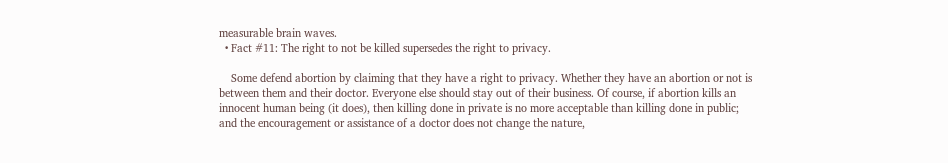measurable brain waves.
  • Fact #11: The right to not be killed supersedes the right to privacy.

    Some defend abortion by claiming that they have a right to privacy. Whether they have an abortion or not is between them and their doctor. Everyone else should stay out of their business. Of course, if abortion kills an innocent human being (it does), then killing done in private is no more acceptable than killing done in public; and the encouragement or assistance of a doctor does not change the nature,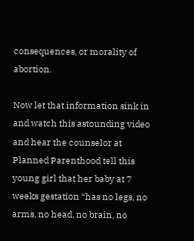consequences, or morality of abortion.

Now let that information sink in and watch this astounding video and hear the counselor at Planned Parenthood tell this young girl that her baby at 7 weeks gestation “has no legs, no arms, no head, no brain, no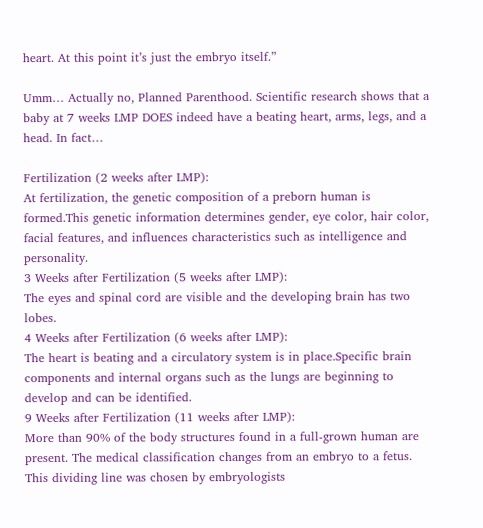heart. At this point it’s just the embryo itself.”

Umm… Actually no, Planned Parenthood. Scientific research shows that a baby at 7 weeks LMP DOES indeed have a beating heart, arms, legs, and a head. In fact…

Fertilization (2 weeks after LMP):
At fertilization, the genetic composition of a preborn human is formed.This genetic information determines gender, eye color, hair color, facial features, and influences characteristics such as intelligence and personality.
3 Weeks after Fertilization (5 weeks after LMP):
The eyes and spinal cord are visible and the developing brain has two lobes.
4 Weeks after Fertilization (6 weeks after LMP):
The heart is beating and a circulatory system is in place.Specific brain components and internal organs such as the lungs are beginning to develop and can be identified.
9 Weeks after Fertilization (11 weeks after LMP):
More than 90% of the body structures found in a full-grown human are present. The medical classification changes from an embryo to a fetus. This dividing line was chosen by embryologists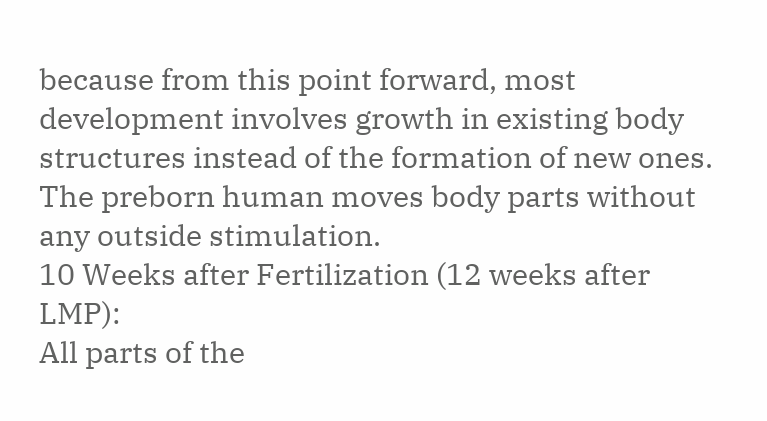because from this point forward, most development involves growth in existing body structures instead of the formation of new ones. The preborn human moves body parts without any outside stimulation.
10 Weeks after Fertilization (12 weeks after LMP):
All parts of the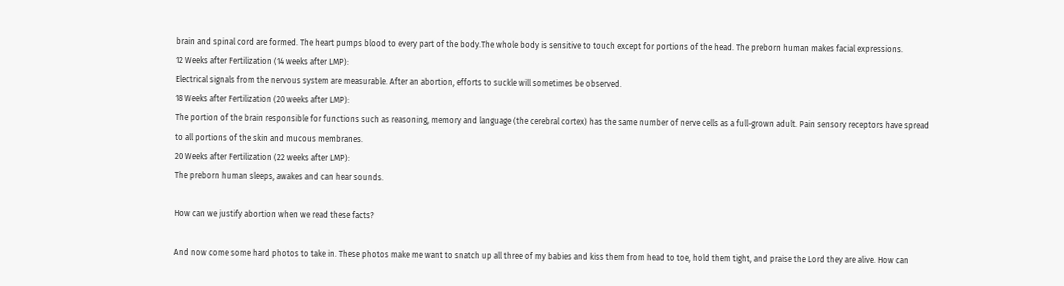brain and spinal cord are formed. The heart pumps blood to every part of the body.The whole body is sensitive to touch except for portions of the head. The preborn human makes facial expressions.
12 Weeks after Fertilization (14 weeks after LMP):
Electrical signals from the nervous system are measurable. After an abortion, efforts to suckle will sometimes be observed.
18 Weeks after Fertilization (20 weeks after LMP):
The portion of the brain responsible for functions such as reasoning, memory and language (the cerebral cortex) has the same number of nerve cells as a full-grown adult. Pain sensory receptors have spread to all portions of the skin and mucous membranes.
20 Weeks after Fertilization (22 weeks after LMP):
The preborn human sleeps, awakes and can hear sounds.

How can we justify abortion when we read these facts?

And now come some hard photos to take in. These photos make me want to snatch up all three of my babies and kiss them from head to toe, hold them tight, and praise the Lord they are alive. How can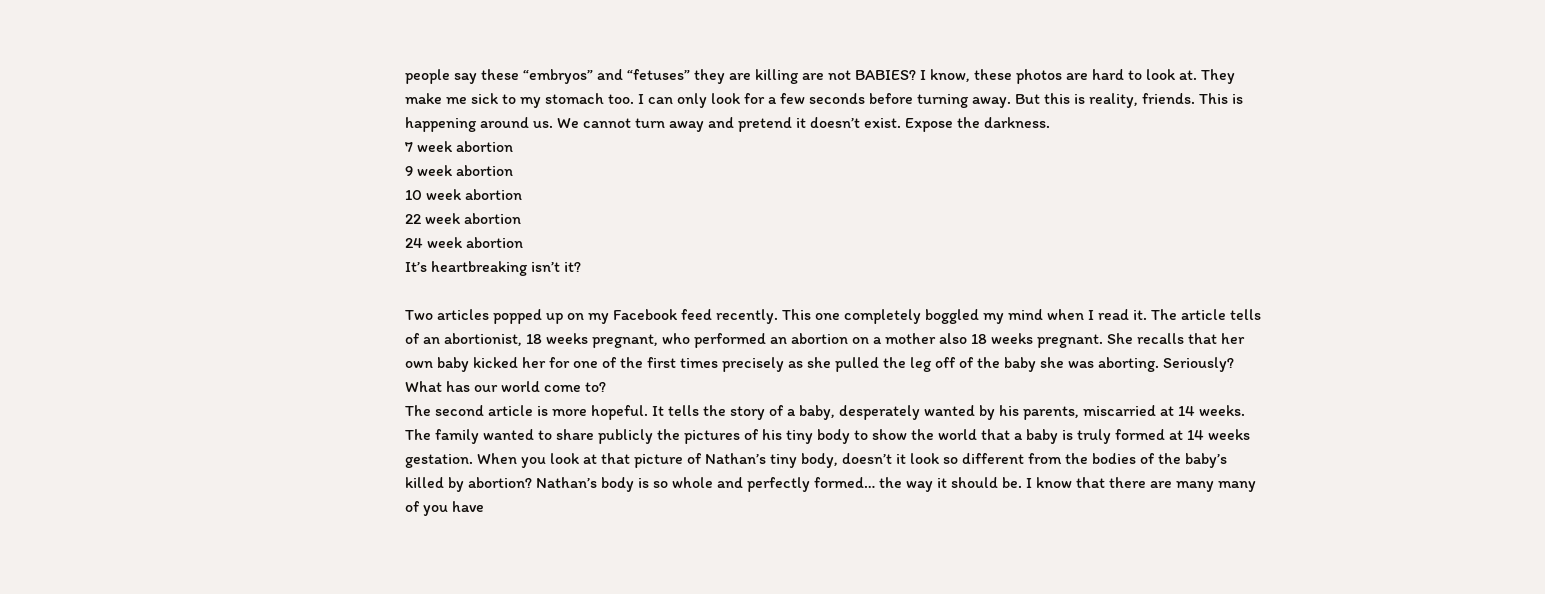people say these “embryos” and “fetuses” they are killing are not BABIES? I know, these photos are hard to look at. They make me sick to my stomach too. I can only look for a few seconds before turning away. But this is reality, friends. This is happening around us. We cannot turn away and pretend it doesn’t exist. Expose the darkness.
7 week abortion
9 week abortion
10 week abortion
22 week abortion
24 week abortion
It’s heartbreaking isn’t it?

Two articles popped up on my Facebook feed recently. This one completely boggled my mind when I read it. The article tells of an abortionist, 18 weeks pregnant, who performed an abortion on a mother also 18 weeks pregnant. She recalls that her own baby kicked her for one of the first times precisely as she pulled the leg off of the baby she was aborting. Seriously? What has our world come to?
The second article is more hopeful. It tells the story of a baby, desperately wanted by his parents, miscarried at 14 weeks. The family wanted to share publicly the pictures of his tiny body to show the world that a baby is truly formed at 14 weeks gestation. When you look at that picture of Nathan’s tiny body, doesn’t it look so different from the bodies of the baby’s killed by abortion? Nathan’s body is so whole and perfectly formed… the way it should be. I know that there are many many of you have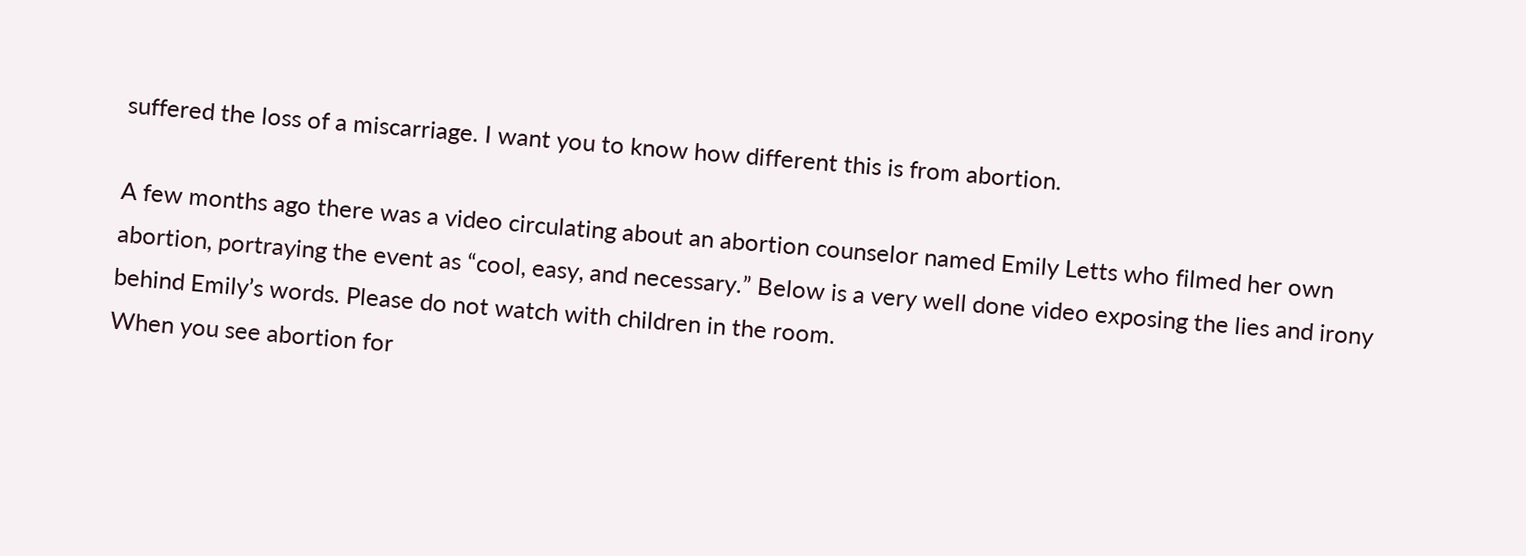suffered the loss of a miscarriage. I want you to know how different this is from abortion.

A few months ago there was a video circulating about an abortion counselor named Emily Letts who filmed her own abortion, portraying the event as “cool, easy, and necessary.” Below is a very well done video exposing the lies and irony behind Emily’s words. Please do not watch with children in the room.
When you see abortion for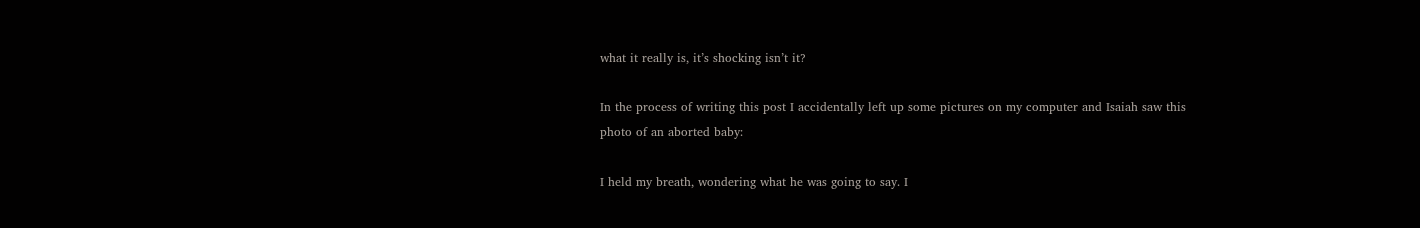what it really is, it’s shocking isn’t it?

In the process of writing this post I accidentally left up some pictures on my computer and Isaiah saw this photo of an aborted baby:

I held my breath, wondering what he was going to say. I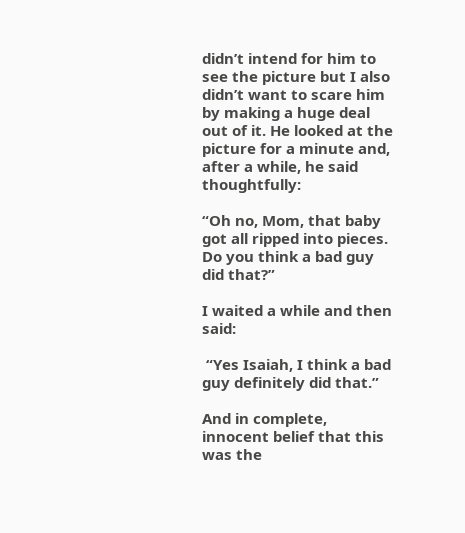didn’t intend for him to see the picture but I also didn’t want to scare him by making a huge deal out of it. He looked at the picture for a minute and, after a while, he said thoughtfully:

“Oh no, Mom, that baby got all ripped into pieces. Do you think a bad guy did that?”

I waited a while and then said:

 “Yes Isaiah, I think a bad guy definitely did that.”

And in complete, innocent belief that this was the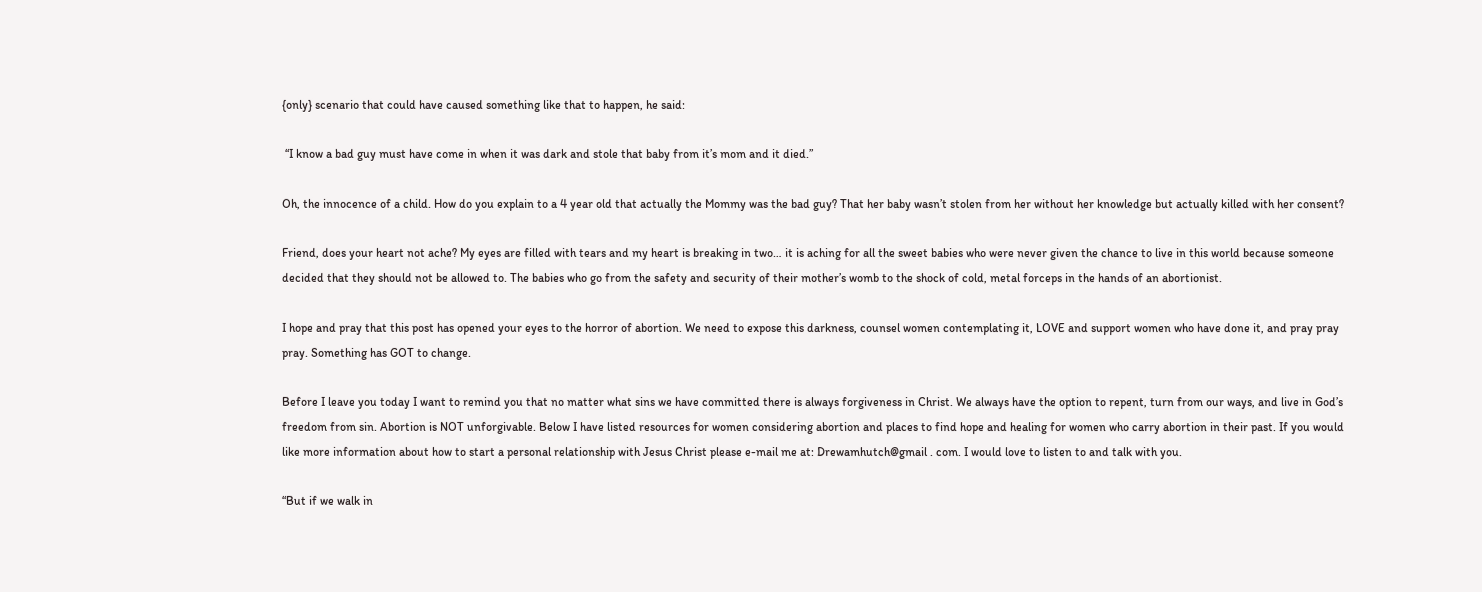{only} scenario that could have caused something like that to happen, he said:

 “I know a bad guy must have come in when it was dark and stole that baby from it’s mom and it died.”

Oh, the innocence of a child. How do you explain to a 4 year old that actually the Mommy was the bad guy? That her baby wasn’t stolen from her without her knowledge but actually killed with her consent?

Friend, does your heart not ache? My eyes are filled with tears and my heart is breaking in two… it is aching for all the sweet babies who were never given the chance to live in this world because someone decided that they should not be allowed to. The babies who go from the safety and security of their mother’s womb to the shock of cold, metal forceps in the hands of an abortionist.

I hope and pray that this post has opened your eyes to the horror of abortion. We need to expose this darkness, counsel women contemplating it, LOVE and support women who have done it, and pray pray pray. Something has GOT to change.

Before I leave you today I want to remind you that no matter what sins we have committed there is always forgiveness in Christ. We always have the option to repent, turn from our ways, and live in God’s freedom from sin. Abortion is NOT unforgivable. Below I have listed resources for women considering abortion and places to find hope and healing for women who carry abortion in their past. If you would like more information about how to start a personal relationship with Jesus Christ please e-mail me at: Drewamhutch@gmail . com. I would love to listen to and talk with you.

“But if we walk in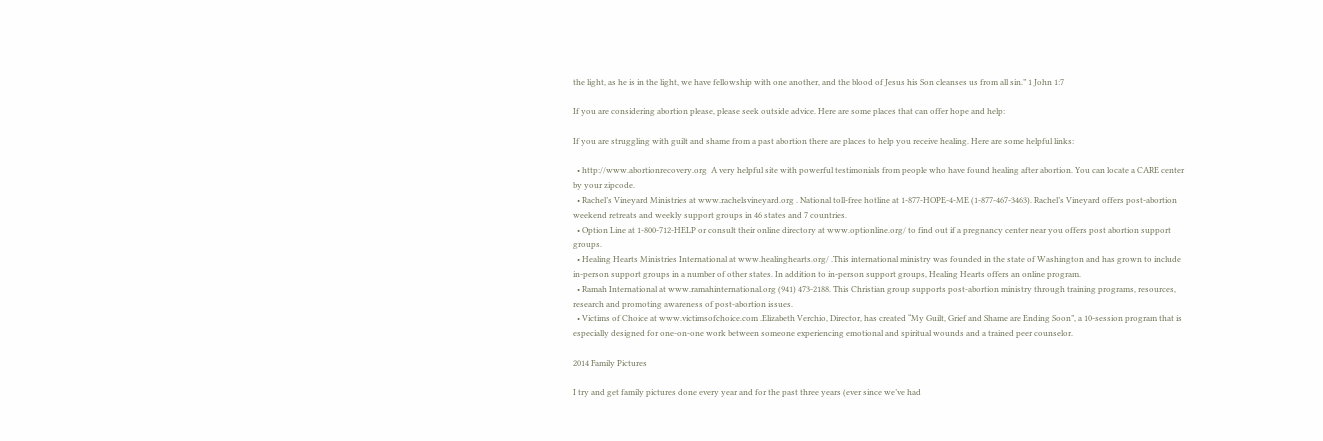the light, as he is in the light, we have fellowship with one another, and the blood of Jesus his Son cleanses us from all sin.” 1 John 1:7

If you are considering abortion please, please seek outside advice. Here are some places that can offer hope and help:

If you are struggling with guilt and shame from a past abortion there are places to help you receive healing. Here are some helpful links:

  • http://www.abortionrecovery.org  A very helpful site with powerful testimonials from people who have found healing after abortion. You can locate a CARE center by your zipcode.
  • Rachel’s Vineyard Ministries at www.rachelsvineyard.org . National toll-free hotline at 1-877-HOPE-4-ME (1-877-467-3463). Rachel’s Vineyard offers post-abortion weekend retreats and weekly support groups in 46 states and 7 countries.
  • Option Line at 1-800-712-HELP or consult their online directory at www.optionline.org/ to find out if a pregnancy center near you offers post abortion support groups.
  • Healing Hearts Ministries International at www.healinghearts.org/ .This international ministry was founded in the state of Washington and has grown to include in-person support groups in a number of other states. In addition to in-person support groups, Healing Hearts offers an online program.
  • Ramah International at www.ramahinternational.org (941) 473-2188. This Christian group supports post-abortion ministry through training programs, resources, research and promoting awareness of post-abortion issues.
  • Victims of Choice at www.victimsofchoice.com .Elizabeth Verchio, Director, has created “My Guilt, Grief and Shame are Ending Soon”, a 10-session program that is especially designed for one-on-one work between someone experiencing emotional and spiritual wounds and a trained peer counselor.

2014 Family Pictures

I try and get family pictures done every year and for the past three years (ever since we’ve had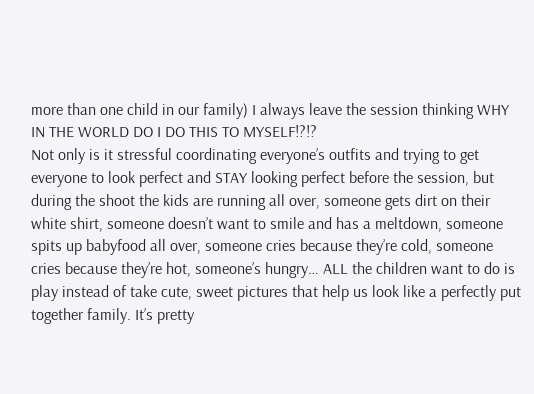more than one child in our family) I always leave the session thinking WHY IN THE WORLD DO I DO THIS TO MYSELF!?!?
Not only is it stressful coordinating everyone’s outfits and trying to get everyone to look perfect and STAY looking perfect before the session, but during the shoot the kids are running all over, someone gets dirt on their white shirt, someone doesn’t want to smile and has a meltdown, someone spits up babyfood all over, someone cries because they’re cold, someone cries because they’re hot, someone’s hungry… ALL the children want to do is play instead of take cute, sweet pictures that help us look like a perfectly put together family. It’s pretty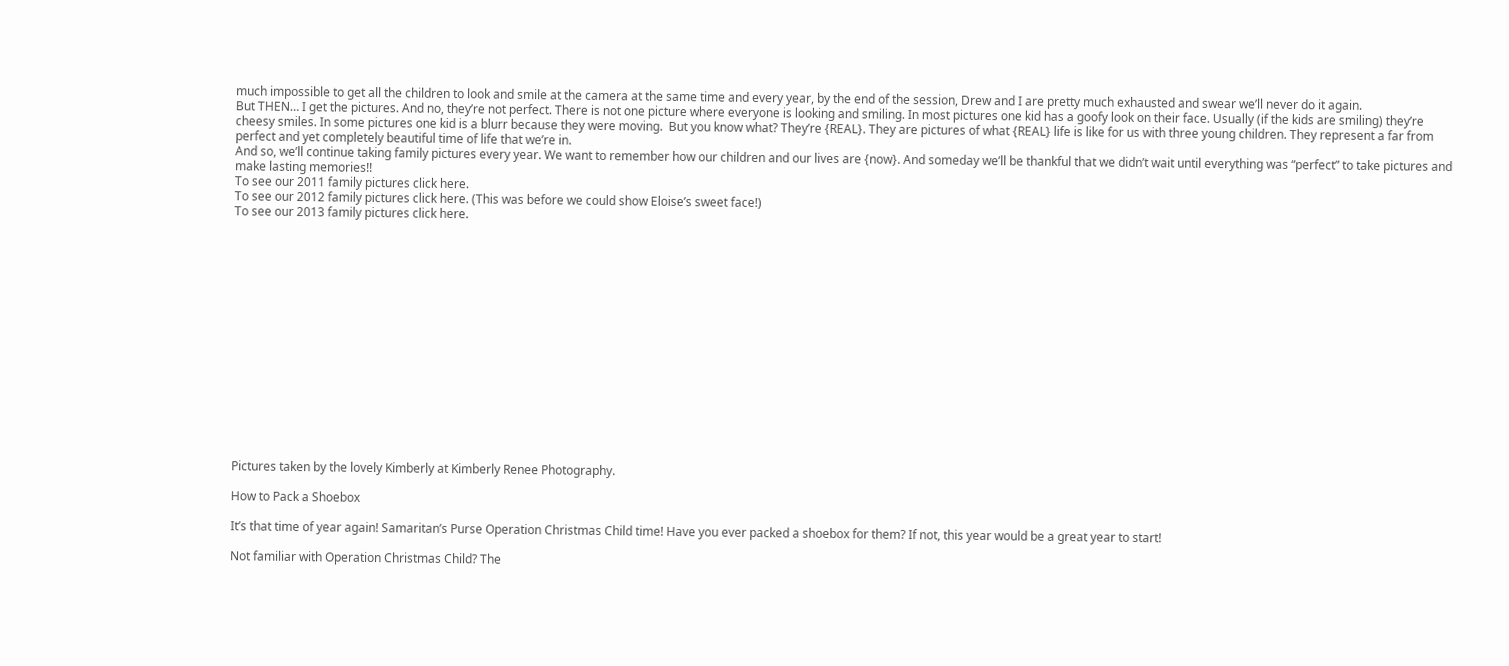much impossible to get all the children to look and smile at the camera at the same time and every year, by the end of the session, Drew and I are pretty much exhausted and swear we’ll never do it again.
But THEN… I get the pictures. And no, they’re not perfect. There is not one picture where everyone is looking and smiling. In most pictures one kid has a goofy look on their face. Usually (if the kids are smiling) they’re cheesy smiles. In some pictures one kid is a blurr because they were moving.  But you know what? They’re {REAL}. They are pictures of what {REAL} life is like for us with three young children. They represent a far from perfect and yet completely beautiful time of life that we’re in.
And so, we’ll continue taking family pictures every year. We want to remember how our children and our lives are {now}. And someday we’ll be thankful that we didn’t wait until everything was “perfect” to take pictures and make lasting memories!!
To see our 2011 family pictures click here.
To see our 2012 family pictures click here. (This was before we could show Eloise’s sweet face!)
To see our 2013 family pictures click here.
















Pictures taken by the lovely Kimberly at Kimberly Renee Photography.

How to Pack a Shoebox

It’s that time of year again! Samaritan’s Purse Operation Christmas Child time! Have you ever packed a shoebox for them? If not, this year would be a great year to start!

Not familiar with Operation Christmas Child? The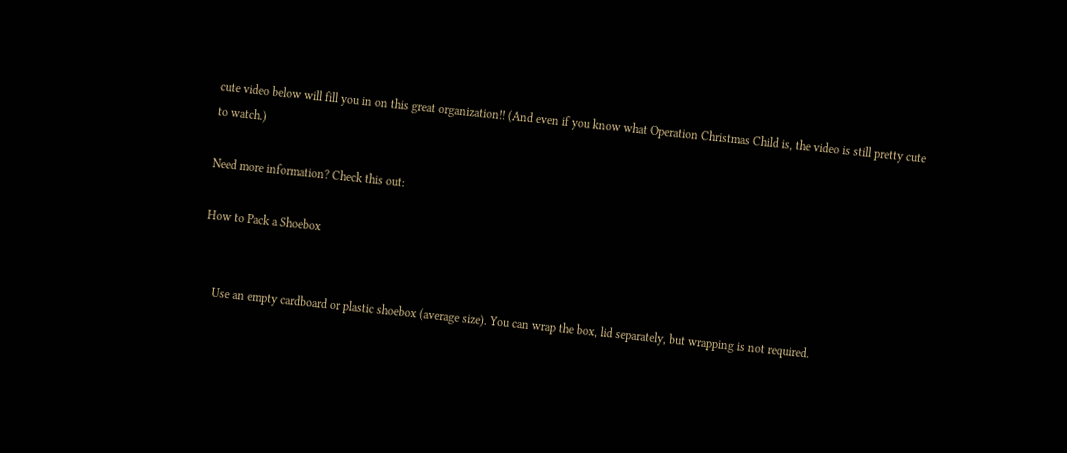cute video below will fill you in on this great organization!! (And even if you know what Operation Christmas Child is, the video is still pretty cute to watch.)

Need more information? Check this out:

How to Pack a Shoebox


    Use an empty cardboard or plastic shoebox (average size). You can wrap the box, lid separately, but wrapping is not required.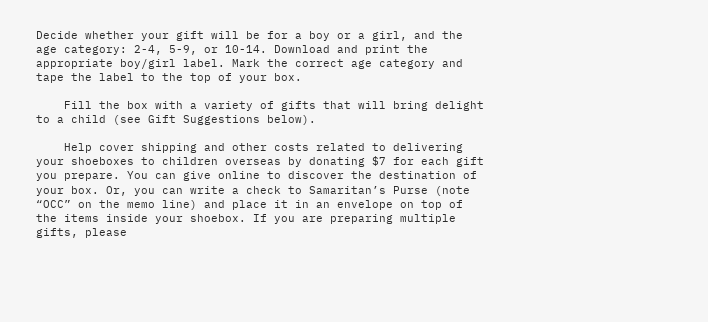Decide whether your gift will be for a boy or a girl, and the age category: 2-4, 5-9, or 10-14. Download and print the appropriate boy/girl label. Mark the correct age category and tape the label to the top of your box.

    Fill the box with a variety of gifts that will bring delight to a child (see Gift Suggestions below).

    Help cover shipping and other costs related to delivering your shoeboxes to children overseas by donating $7 for each gift you prepare. You can give online to discover the destination of your box. Or, you can write a check to Samaritan’s Purse (note “OCC” on the memo line) and place it in an envelope on top of the items inside your shoebox. If you are preparing multiple gifts, please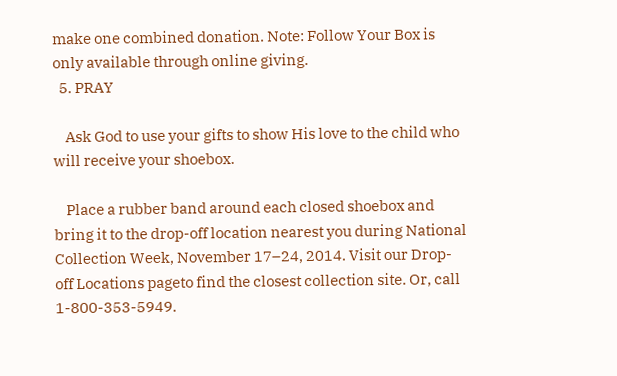make one combined donation. Note: Follow Your Box is only available through online giving.
  5. PRAY

    Ask God to use your gifts to show His love to the child who will receive your shoebox.

    Place a rubber band around each closed shoebox and bring it to the drop-off location nearest you during National Collection Week, November 17–24, 2014. Visit our Drop-off Locations pageto find the closest collection site. Or, call 1-800-353-5949.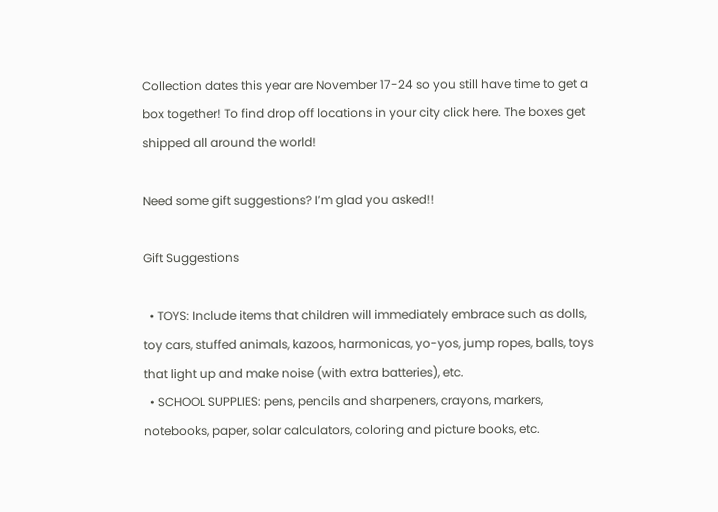Collection dates this year are November 17-24 so you still have time to get a box together! To find drop off locations in your city click here. The boxes get shipped all around the world!

Need some gift suggestions? I’m glad you asked!!

Gift Suggestions

  • TOYS: Include items that children will immediately embrace such as dolls, toy cars, stuffed animals, kazoos, harmonicas, yo-yos, jump ropes, balls, toys that light up and make noise (with extra batteries), etc.
  • SCHOOL SUPPLIES: pens, pencils and sharpeners, crayons, markers, notebooks, paper, solar calculators, coloring and picture books, etc.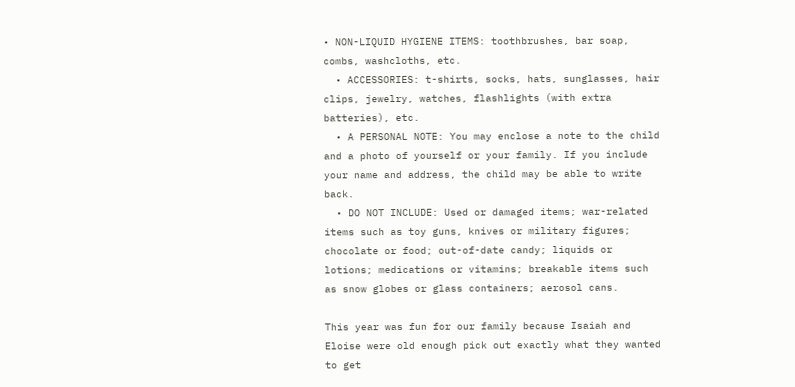• NON-LIQUID HYGIENE ITEMS: toothbrushes, bar soap, combs, washcloths, etc.
  • ACCESSORIES: t-shirts, socks, hats, sunglasses, hair clips, jewelry, watches, flashlights (with extra batteries), etc.
  • A PERSONAL NOTE: You may enclose a note to the child and a photo of yourself or your family. If you include your name and address, the child may be able to write back.
  • DO NOT INCLUDE: Used or damaged items; war-related items such as toy guns, knives or military figures; chocolate or food; out-of-date candy; liquids or lotions; medications or vitamins; breakable items such as snow globes or glass containers; aerosol cans.

This year was fun for our family because Isaiah and Eloise were old enough pick out exactly what they wanted to get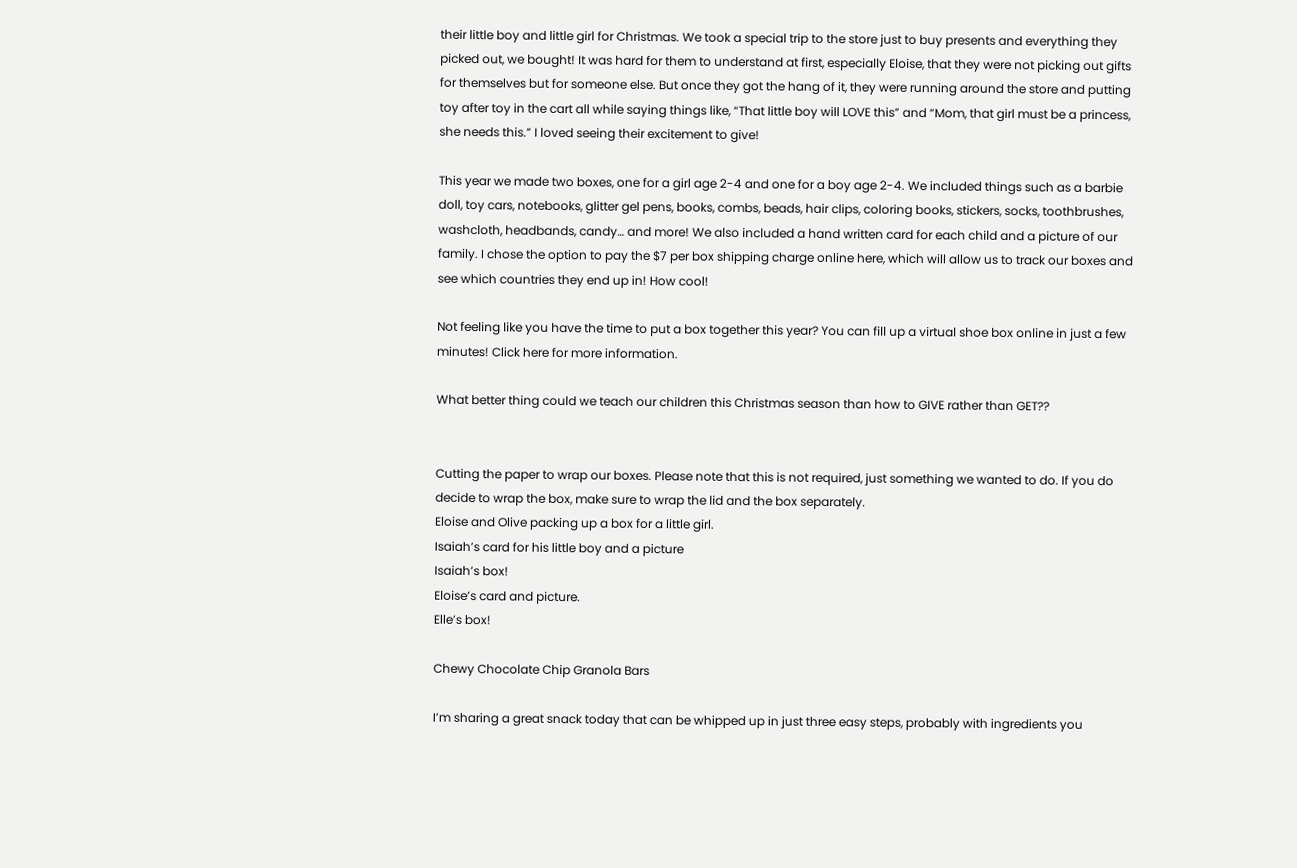their little boy and little girl for Christmas. We took a special trip to the store just to buy presents and everything they picked out, we bought! It was hard for them to understand at first, especially Eloise, that they were not picking out gifts for themselves but for someone else. But once they got the hang of it, they were running around the store and putting toy after toy in the cart all while saying things like, “That little boy will LOVE this” and “Mom, that girl must be a princess, she needs this.” I loved seeing their excitement to give!

This year we made two boxes, one for a girl age 2-4 and one for a boy age 2-4. We included things such as a barbie doll, toy cars, notebooks, glitter gel pens, books, combs, beads, hair clips, coloring books, stickers, socks, toothbrushes, washcloth, headbands, candy… and more! We also included a hand written card for each child and a picture of our family. I chose the option to pay the $7 per box shipping charge online here, which will allow us to track our boxes and see which countries they end up in! How cool!

Not feeling like you have the time to put a box together this year? You can fill up a virtual shoe box online in just a few minutes! Click here for more information.

What better thing could we teach our children this Christmas season than how to GIVE rather than GET??


Cutting the paper to wrap our boxes. Please note that this is not required, just something we wanted to do. If you do decide to wrap the box, make sure to wrap the lid and the box separately.
Eloise and Olive packing up a box for a little girl.
Isaiah’s card for his little boy and a picture
Isaiah’s box!
Eloise’s card and picture.
Elle’s box!

Chewy Chocolate Chip Granola Bars

I’m sharing a great snack today that can be whipped up in just three easy steps, probably with ingredients you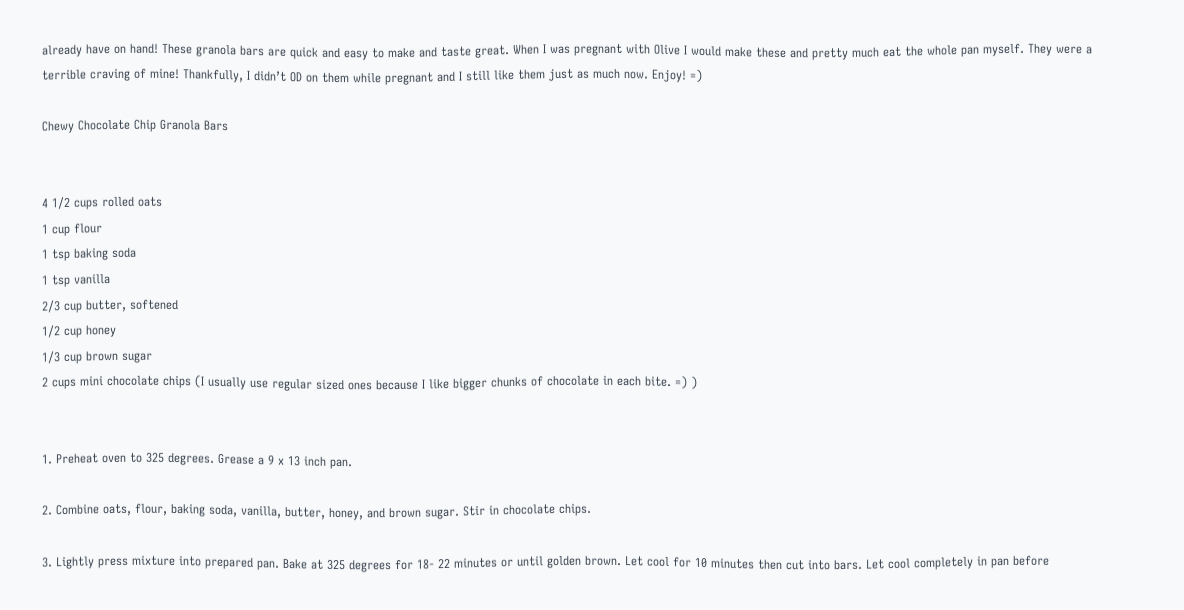already have on hand! These granola bars are quick and easy to make and taste great. When I was pregnant with Olive I would make these and pretty much eat the whole pan myself. They were a terrible craving of mine! Thankfully, I didn’t OD on them while pregnant and I still like them just as much now. Enjoy! =)

Chewy Chocolate Chip Granola Bars


4 1/2 cups rolled oats
1 cup flour
1 tsp baking soda
1 tsp vanilla
2/3 cup butter, softened
1/2 cup honey
1/3 cup brown sugar
2 cups mini chocolate chips (I usually use regular sized ones because I like bigger chunks of chocolate in each bite. =) )


1. Preheat oven to 325 degrees. Grease a 9 x 13 inch pan.

2. Combine oats, flour, baking soda, vanilla, butter, honey, and brown sugar. Stir in chocolate chips.

3. Lightly press mixture into prepared pan. Bake at 325 degrees for 18- 22 minutes or until golden brown. Let cool for 10 minutes then cut into bars. Let cool completely in pan before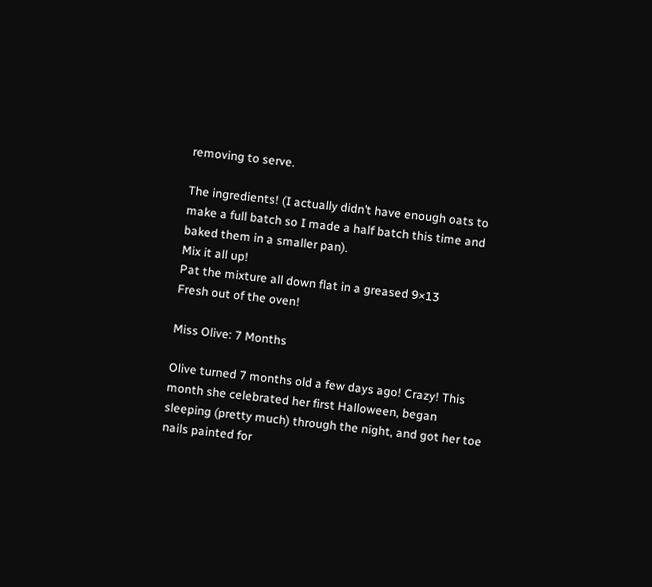removing to serve.

The ingredients! (I actually didn’t have enough oats to make a full batch so I made a half batch this time and baked them in a smaller pan).
Mix it all up!
Pat the mixture all down flat in a greased 9×13
Fresh out of the oven!

Miss Olive: 7 Months

Olive turned 7 months old a few days ago! Crazy! This month she celebrated her first Halloween, began sleeping (pretty much) through the night, and got her toe nails painted for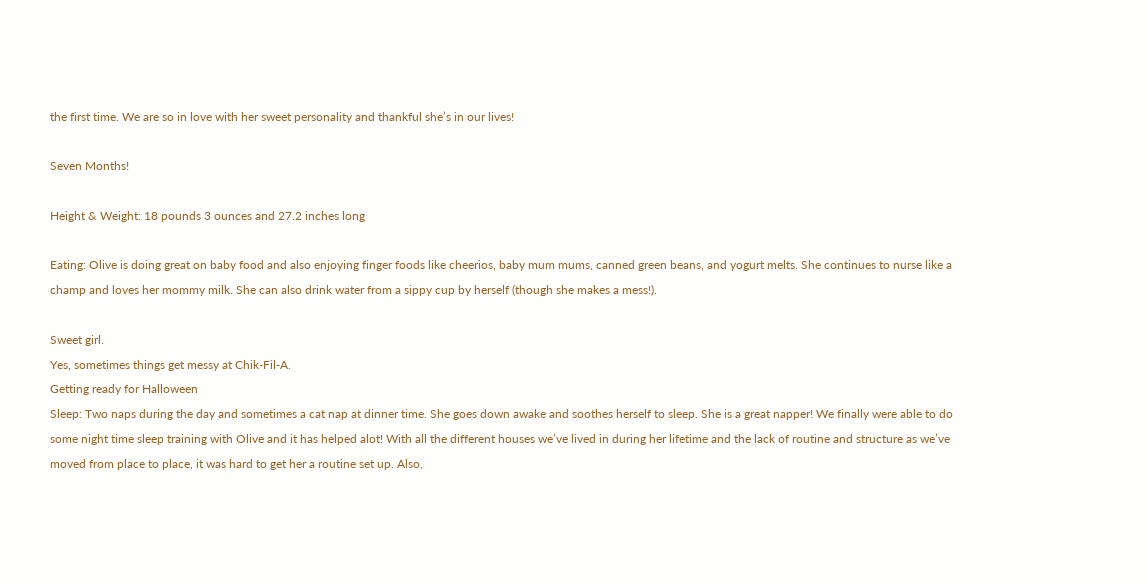the first time. We are so in love with her sweet personality and thankful she’s in our lives!

Seven Months!

Height & Weight: 18 pounds 3 ounces and 27.2 inches long

Eating: Olive is doing great on baby food and also enjoying finger foods like cheerios, baby mum mums, canned green beans, and yogurt melts. She continues to nurse like a champ and loves her mommy milk. She can also drink water from a sippy cup by herself (though she makes a mess!).

Sweet girl.
Yes, sometimes things get messy at Chik-Fil-A.
Getting ready for Halloween
Sleep: Two naps during the day and sometimes a cat nap at dinner time. She goes down awake and soothes herself to sleep. She is a great napper! We finally were able to do some night time sleep training with Olive and it has helped alot! With all the different houses we’ve lived in during her lifetime and the lack of routine and structure as we’ve moved from place to place, it was hard to get her a routine set up. Also,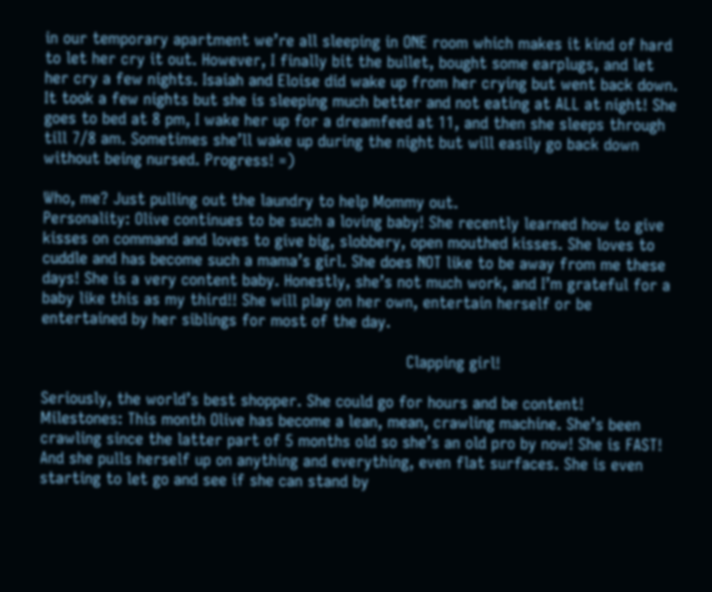in our temporary apartment we’re all sleeping in ONE room which makes it kind of hard to let her cry it out. However, I finally bit the bullet, bought some earplugs, and let her cry a few nights. Isaiah and Eloise did wake up from her crying but went back down. It took a few nights but she is sleeping much better and not eating at ALL at night! She goes to bed at 8 pm, I wake her up for a dreamfeed at 11, and then she sleeps through till 7/8 am. Sometimes she’ll wake up during the night but will easily go back down without being nursed. Progress! =)

Who, me? Just pulling out the laundry to help Mommy out.
Personality: Olive continues to be such a loving baby! She recently learned how to give kisses on command and loves to give big, slobbery, open mouthed kisses. She loves to cuddle and has become such a mama’s girl. She does NOT like to be away from me these days! She is a very content baby. Honestly, she’s not much work, and I’m grateful for a baby like this as my third!! She will play on her own, entertain herself or be entertained by her siblings for most of the day.

                                                                         Clapping girl!

Seriously, the world’s best shopper. She could go for hours and be content!
Milestones: This month Olive has become a lean, mean, crawling machine. She’s been crawling since the latter part of 5 months old so she’s an old pro by now! She is FAST! And she pulls herself up on anything and everything, even flat surfaces. She is even starting to let go and see if she can stand by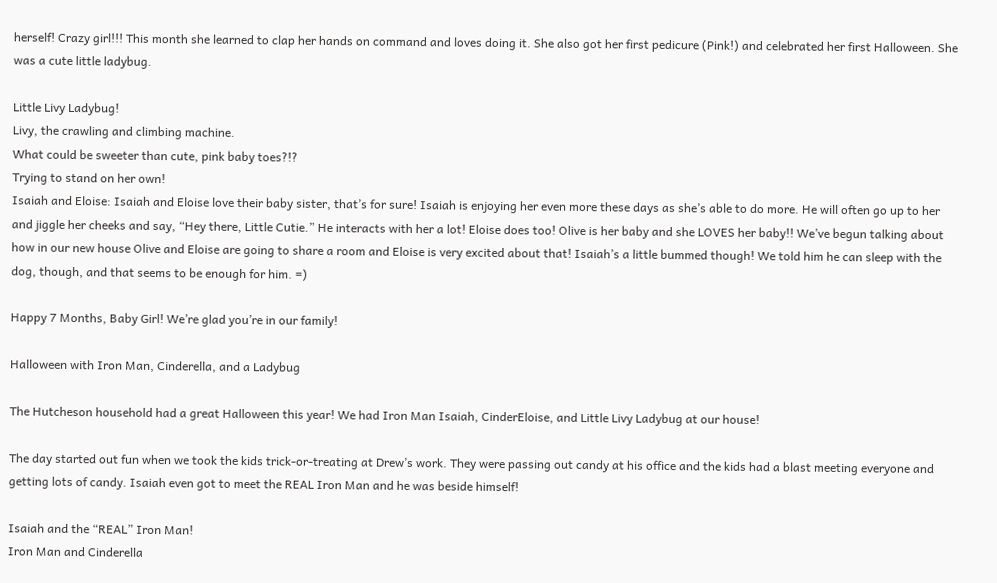herself! Crazy girl!!! This month she learned to clap her hands on command and loves doing it. She also got her first pedicure (Pink!) and celebrated her first Halloween. She was a cute little ladybug.

Little Livy Ladybug!
Livy, the crawling and climbing machine.
What could be sweeter than cute, pink baby toes?!?
Trying to stand on her own!
Isaiah and Eloise: Isaiah and Eloise love their baby sister, that’s for sure! Isaiah is enjoying her even more these days as she’s able to do more. He will often go up to her and jiggle her cheeks and say, “Hey there, Little Cutie.” He interacts with her a lot! Eloise does too! Olive is her baby and she LOVES her baby!! We’ve begun talking about how in our new house Olive and Eloise are going to share a room and Eloise is very excited about that! Isaiah’s a little bummed though! We told him he can sleep with the dog, though, and that seems to be enough for him. =)

Happy 7 Months, Baby Girl! We’re glad you’re in our family!

Halloween with Iron Man, Cinderella, and a Ladybug

The Hutcheson household had a great Halloween this year! We had Iron Man Isaiah, CinderEloise, and Little Livy Ladybug at our house!

The day started out fun when we took the kids trick-or-treating at Drew’s work. They were passing out candy at his office and the kids had a blast meeting everyone and getting lots of candy. Isaiah even got to meet the REAL Iron Man and he was beside himself!

Isaiah and the “REAL” Iron Man!
Iron Man and Cinderella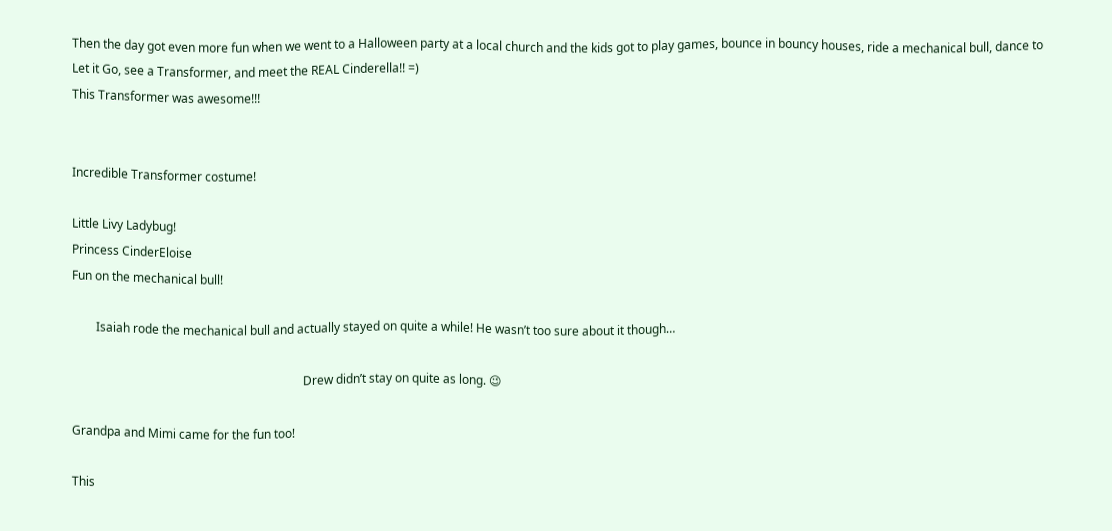Then the day got even more fun when we went to a Halloween party at a local church and the kids got to play games, bounce in bouncy houses, ride a mechanical bull, dance to Let it Go, see a Transformer, and meet the REAL Cinderella!! =)
This Transformer was awesome!!!


Incredible Transformer costume!

Little Livy Ladybug!
Princess CinderEloise
Fun on the mechanical bull!

        Isaiah rode the mechanical bull and actually stayed on quite a while! He wasn’t too sure about it though…

                                                                             Drew didn’t stay on quite as long. 😉

Grandpa and Mimi came for the fun too!

This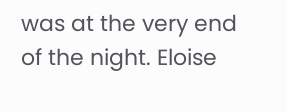was at the very end of the night. Eloise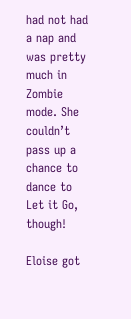had not had a nap and was pretty much in Zombie mode. She couldn’t pass up a chance to dance to Let it Go, though!

Eloise got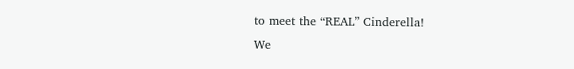to meet the “REAL” Cinderella!
We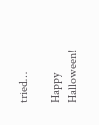tried…

Happy Halloween!